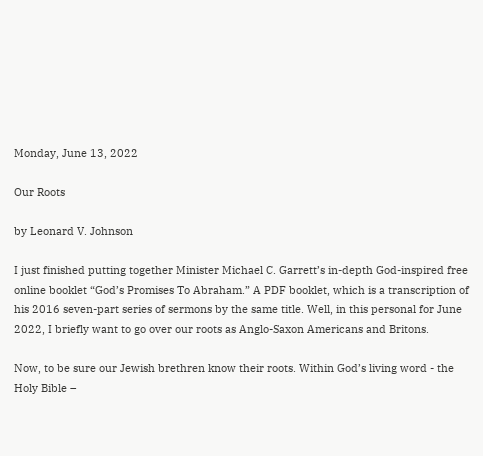Monday, June 13, 2022

Our Roots

by Leonard V. Johnson

I just finished putting together Minister Michael C. Garrett’s in-depth God-inspired free online booklet “God’s Promises To Abraham.” A PDF booklet, which is a transcription of his 2016 seven-part series of sermons by the same title. Well, in this personal for June 2022, I briefly want to go over our roots as Anglo-Saxon Americans and Britons.

Now, to be sure our Jewish brethren know their roots. Within God’s living word - the Holy Bible –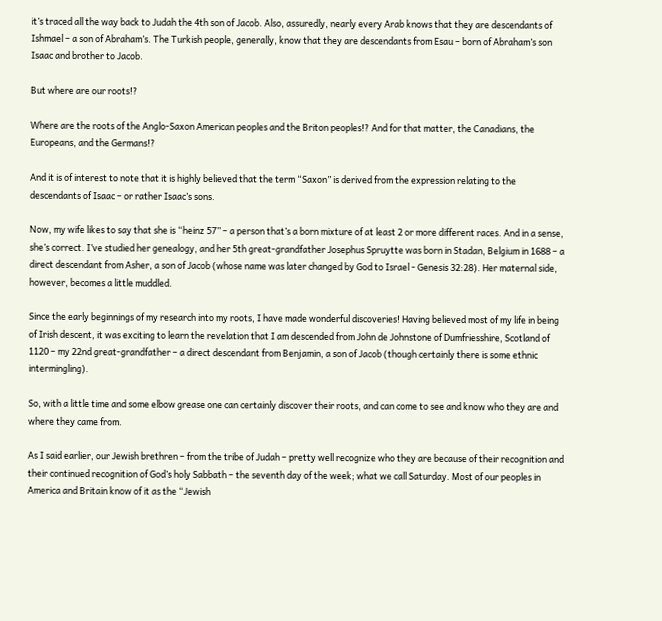it’s traced all the way back to Judah the 4th son of Jacob. Also, assuredly, nearly every Arab knows that they are descendants of Ishmael – a son of Abraham’s. The Turkish people, generally, know that they are descendants from Esau – born of Abraham’s son Isaac and brother to Jacob.

But where are our roots!?

Where are the roots of the Anglo-Saxon American peoples and the Briton peoples!? And for that matter, the Canadians, the Europeans, and the Germans!?

And it is of interest to note that it is highly believed that the term “Saxon” is derived from the expression relating to the descendants of Isaac – or rather Isaac’s sons.

Now, my wife likes to say that she is “heinz 57” – a person that’s a born mixture of at least 2 or more different races. And in a sense, she’s correct. I’ve studied her genealogy, and her 5th great-grandfather Josephus Spruytte was born in Stadan, Belgium in 1688 – a direct descendant from Asher, a son of Jacob (whose name was later changed by God to Israel - Genesis 32:28). Her maternal side, however, becomes a little muddled.

Since the early beginnings of my research into my roots, I have made wonderful discoveries! Having believed most of my life in being of Irish descent, it was exciting to learn the revelation that I am descended from John de Johnstone of Dumfriesshire, Scotland of 1120 – my 22nd great-grandfather – a direct descendant from Benjamin, a son of Jacob (though certainly there is some ethnic intermingling).

So, with a little time and some elbow grease one can certainly discover their roots, and can come to see and know who they are and where they came from.

As I said earlier, our Jewish brethren – from the tribe of Judah – pretty well recognize who they are because of their recognition and their continued recognition of God’s holy Sabbath – the seventh day of the week; what we call Saturday. Most of our peoples in America and Britain know of it as the “Jewish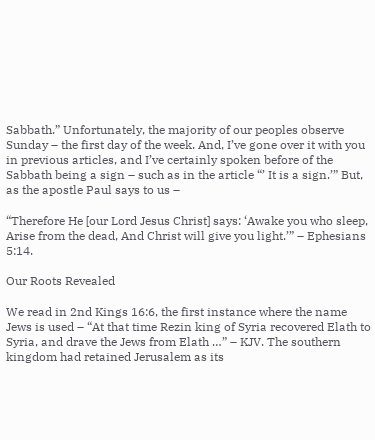Sabbath.” Unfortunately, the majority of our peoples observe Sunday – the first day of the week. And, I’ve gone over it with you in previous articles, and I’ve certainly spoken before of the Sabbath being a sign – such as in the article “’ It is a sign.’” But, as the apostle Paul says to us –

“Therefore He [our Lord Jesus Christ] says: ‘Awake you who sleep, Arise from the dead, And Christ will give you light.’” – Ephesians 5:14.

Our Roots Revealed

We read in 2nd Kings 16:6, the first instance where the name Jews is used – “At that time Rezin king of Syria recovered Elath to Syria, and drave the Jews from Elath …” – KJV. The southern kingdom had retained Jerusalem as its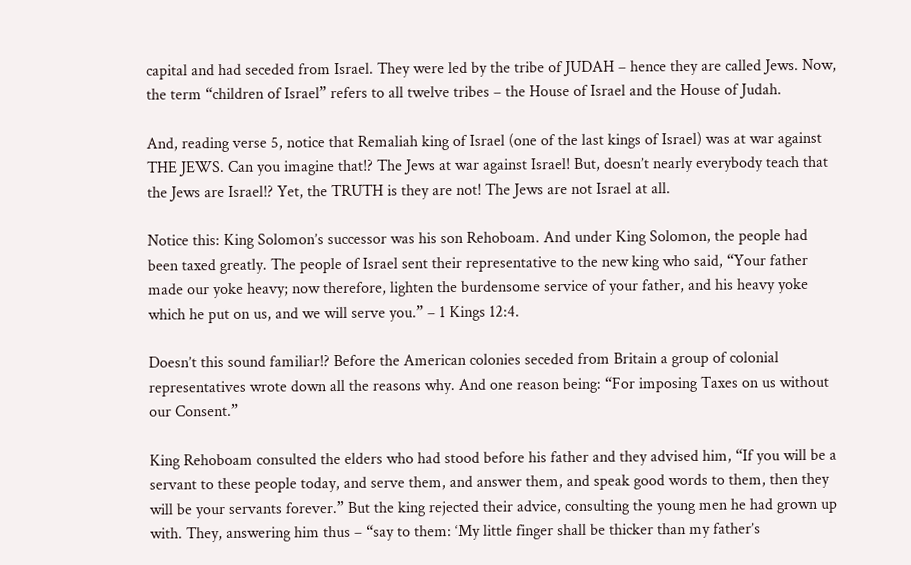capital and had seceded from Israel. They were led by the tribe of JUDAH – hence they are called Jews. Now, the term “children of Israel” refers to all twelve tribes – the House of Israel and the House of Judah.

And, reading verse 5, notice that Remaliah king of Israel (one of the last kings of Israel) was at war against THE JEWS. Can you imagine that!? The Jews at war against Israel! But, doesn’t nearly everybody teach that the Jews are Israel!? Yet, the TRUTH is they are not! The Jews are not Israel at all.

Notice this: King Solomon’s successor was his son Rehoboam. And under King Solomon, the people had been taxed greatly. The people of Israel sent their representative to the new king who said, “Your father made our yoke heavy; now therefore, lighten the burdensome service of your father, and his heavy yoke which he put on us, and we will serve you.” – 1 Kings 12:4.

Doesn’t this sound familiar!? Before the American colonies seceded from Britain a group of colonial representatives wrote down all the reasons why. And one reason being: “For imposing Taxes on us without our Consent.”

King Rehoboam consulted the elders who had stood before his father and they advised him, “If you will be a servant to these people today, and serve them, and answer them, and speak good words to them, then they will be your servants forever.” But the king rejected their advice, consulting the young men he had grown up with. They, answering him thus – “say to them: ‘My little finger shall be thicker than my father’s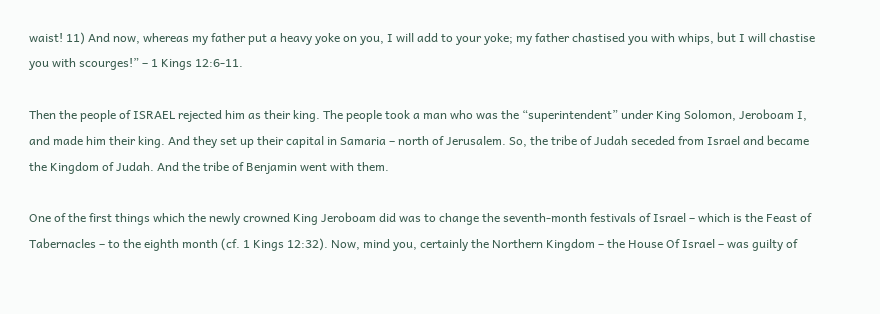waist! 11) And now, whereas my father put a heavy yoke on you, I will add to your yoke; my father chastised you with whips, but I will chastise you with scourges!” – 1 Kings 12:6-11.

Then the people of ISRAEL rejected him as their king. The people took a man who was the “superintendent” under King Solomon, Jeroboam I, and made him their king. And they set up their capital in Samaria – north of Jerusalem. So, the tribe of Judah seceded from Israel and became the Kingdom of Judah. And the tribe of Benjamin went with them.

One of the first things which the newly crowned King Jeroboam did was to change the seventh-month festivals of Israel – which is the Feast of Tabernacles – to the eighth month (cf. 1 Kings 12:32). Now, mind you, certainly the Northern Kingdom – the House Of Israel – was guilty of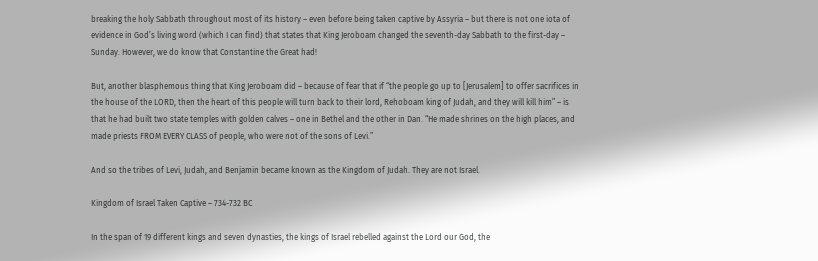breaking the holy Sabbath throughout most of its history – even before being taken captive by Assyria – but there is not one iota of evidence in God’s living word (which I can find) that states that King Jeroboam changed the seventh-day Sabbath to the first-day – Sunday. However, we do know that Constantine the Great had!

But, another blasphemous thing that King Jeroboam did – because of fear that if “the people go up to [Jerusalem] to offer sacrifices in the house of the LORD, then the heart of this people will turn back to their lord, Rehoboam king of Judah, and they will kill him” – is that he had built two state temples with golden calves – one in Bethel and the other in Dan. “He made shrines on the high places, and made priests FROM EVERY CLASS of people, who were not of the sons of Levi.”

And so the tribes of Levi, Judah, and Benjamin became known as the Kingdom of Judah. They are not Israel.

Kingdom of Israel Taken Captive – 734-732 BC

In the span of 19 different kings and seven dynasties, the kings of Israel rebelled against the Lord our God, the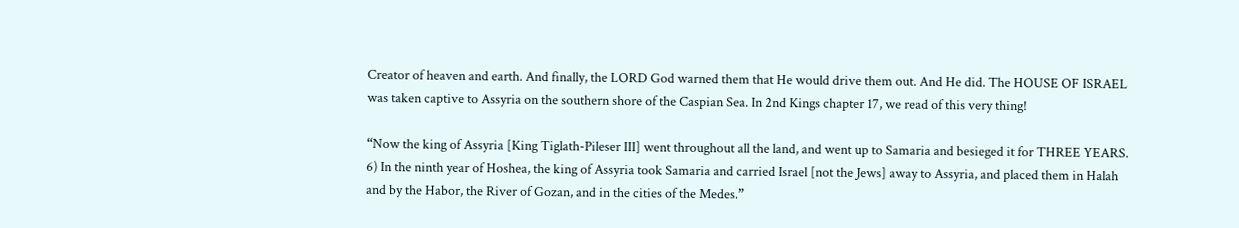Creator of heaven and earth. And finally, the LORD God warned them that He would drive them out. And He did. The HOUSE OF ISRAEL was taken captive to Assyria on the southern shore of the Caspian Sea. In 2nd Kings chapter 17, we read of this very thing!

“Now the king of Assyria [King Tiglath-Pileser III] went throughout all the land, and went up to Samaria and besieged it for THREE YEARS. 6) In the ninth year of Hoshea, the king of Assyria took Samaria and carried Israel [not the Jews] away to Assyria, and placed them in Halah and by the Habor, the River of Gozan, and in the cities of the Medes.”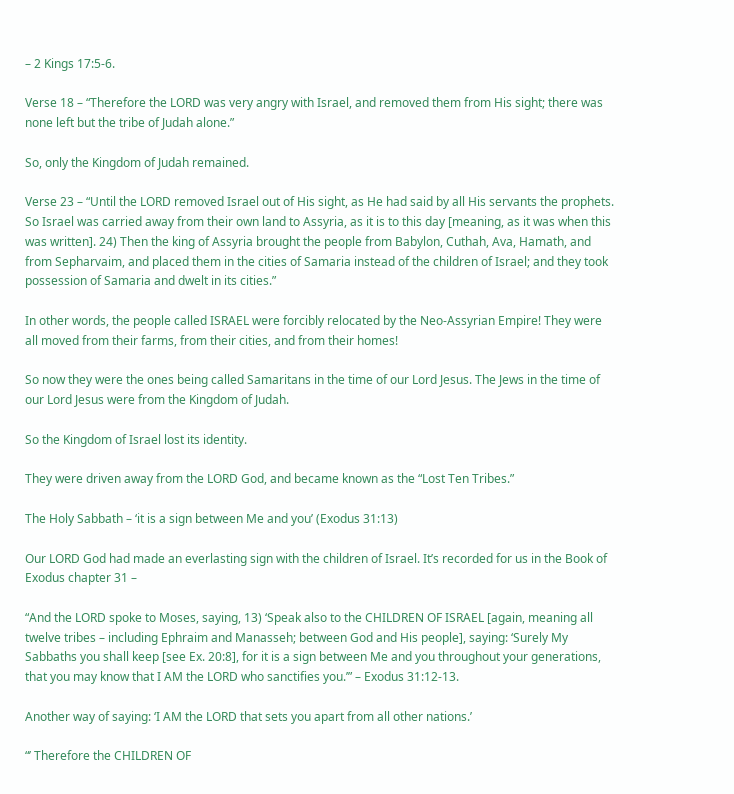– 2 Kings 17:5-6.

Verse 18 – “Therefore the LORD was very angry with Israel, and removed them from His sight; there was none left but the tribe of Judah alone.”

So, only the Kingdom of Judah remained.

Verse 23 – “Until the LORD removed Israel out of His sight, as He had said by all His servants the prophets. So Israel was carried away from their own land to Assyria, as it is to this day [meaning, as it was when this was written]. 24) Then the king of Assyria brought the people from Babylon, Cuthah, Ava, Hamath, and from Sepharvaim, and placed them in the cities of Samaria instead of the children of Israel; and they took possession of Samaria and dwelt in its cities.”

In other words, the people called ISRAEL were forcibly relocated by the Neo-Assyrian Empire! They were all moved from their farms, from their cities, and from their homes!

So now they were the ones being called Samaritans in the time of our Lord Jesus. The Jews in the time of our Lord Jesus were from the Kingdom of Judah.

So the Kingdom of Israel lost its identity.

They were driven away from the LORD God, and became known as the “Lost Ten Tribes.”

The Holy Sabbath – ‘it is a sign between Me and you’ (Exodus 31:13)

Our LORD God had made an everlasting sign with the children of Israel. It’s recorded for us in the Book of Exodus chapter 31 –

“And the LORD spoke to Moses, saying, 13) ‘Speak also to the CHILDREN OF ISRAEL [again, meaning all twelve tribes – including Ephraim and Manasseh; between God and His people], saying: ‘Surely My Sabbaths you shall keep [see Ex. 20:8], for it is a sign between Me and you throughout your generations, that you may know that I AM the LORD who sanctifies you.’” – Exodus 31:12-13.

Another way of saying: ‘I AM the LORD that sets you apart from all other nations.’

“’ Therefore the CHILDREN OF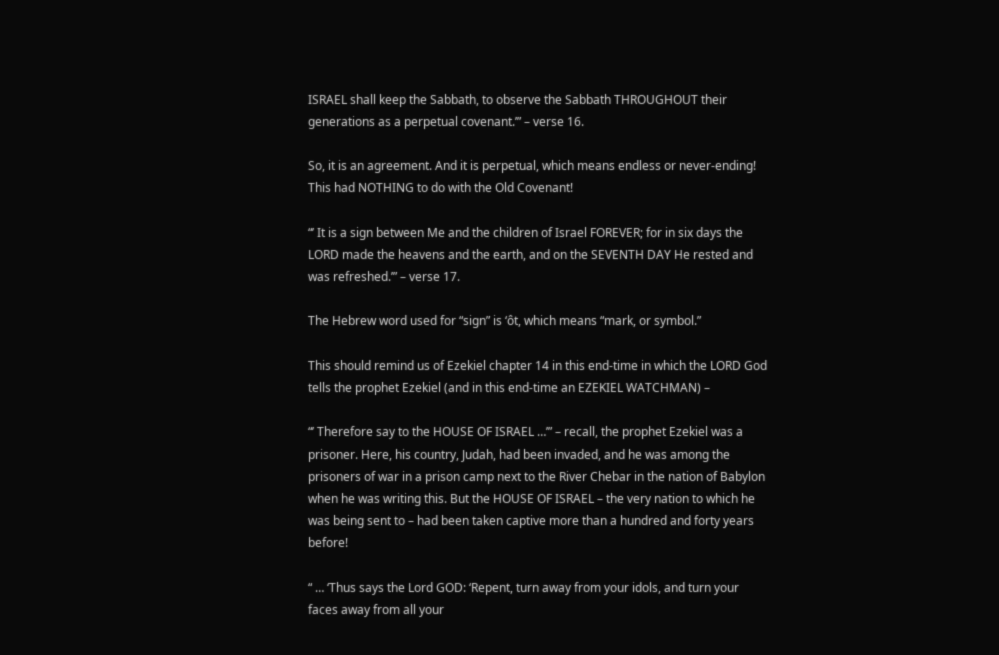ISRAEL shall keep the Sabbath, to observe the Sabbath THROUGHOUT their generations as a perpetual covenant.’” – verse 16.

So, it is an agreement. And it is perpetual, which means endless or never-ending! This had NOTHING to do with the Old Covenant!

“’ It is a sign between Me and the children of Israel FOREVER; for in six days the LORD made the heavens and the earth, and on the SEVENTH DAY He rested and was refreshed.’” – verse 17.

The Hebrew word used for “sign” is ‘ôt, which means “mark, or symbol.”

This should remind us of Ezekiel chapter 14 in this end-time in which the LORD God tells the prophet Ezekiel (and in this end-time an EZEKIEL WATCHMAN) –

“’ Therefore say to the HOUSE OF ISRAEL …’” – recall, the prophet Ezekiel was a prisoner. Here, his country, Judah, had been invaded, and he was among the prisoners of war in a prison camp next to the River Chebar in the nation of Babylon when he was writing this. But the HOUSE OF ISRAEL – the very nation to which he was being sent to – had been taken captive more than a hundred and forty years before!

“ … ‘Thus says the Lord GOD: ‘Repent, turn away from your idols, and turn your faces away from all your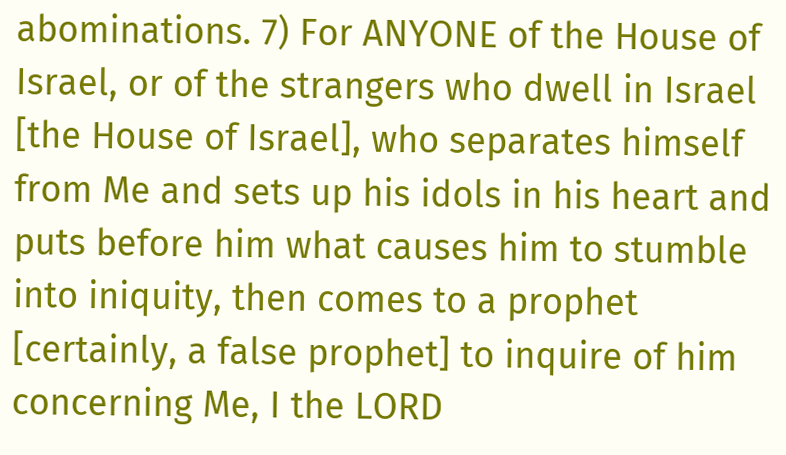abominations. 7) For ANYONE of the House of Israel, or of the strangers who dwell in Israel [the House of Israel], who separates himself from Me and sets up his idols in his heart and puts before him what causes him to stumble into iniquity, then comes to a prophet [certainly, a false prophet] to inquire of him concerning Me, I the LORD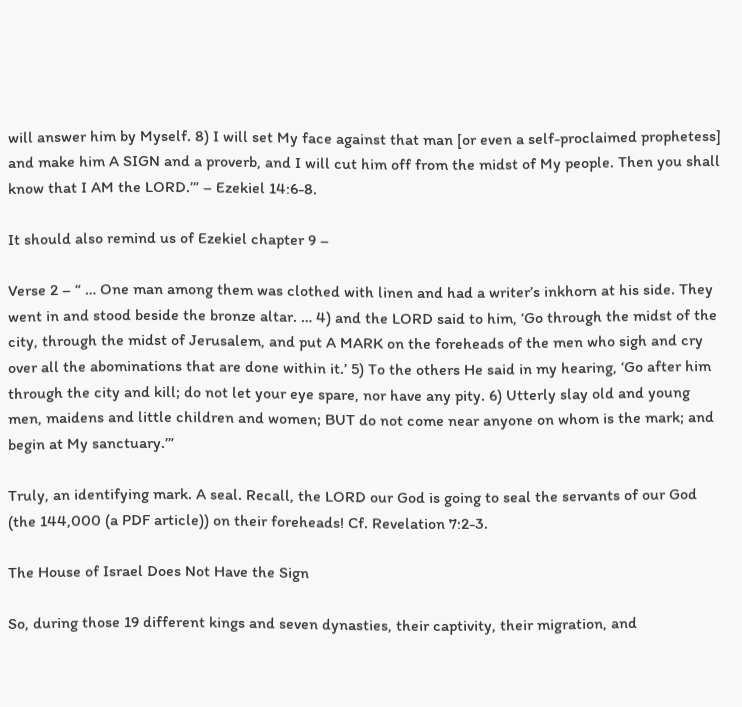will answer him by Myself. 8) I will set My face against that man [or even a self-proclaimed prophetess] and make him A SIGN and a proverb, and I will cut him off from the midst of My people. Then you shall know that I AM the LORD.’” – Ezekiel 14:6-8.

It should also remind us of Ezekiel chapter 9 –

Verse 2 – “ … One man among them was clothed with linen and had a writer’s inkhorn at his side. They went in and stood beside the bronze altar. … 4) and the LORD said to him, ‘Go through the midst of the city, through the midst of Jerusalem, and put A MARK on the foreheads of the men who sigh and cry over all the abominations that are done within it.’ 5) To the others He said in my hearing, ‘Go after him through the city and kill; do not let your eye spare, nor have any pity. 6) Utterly slay old and young men, maidens and little children and women; BUT do not come near anyone on whom is the mark; and begin at My sanctuary.’”

Truly, an identifying mark. A seal. Recall, the LORD our God is going to seal the servants of our God (the 144,000 (a PDF article)) on their foreheads! Cf. Revelation 7:2-3.

The House of Israel Does Not Have the Sign

So, during those 19 different kings and seven dynasties, their captivity, their migration, and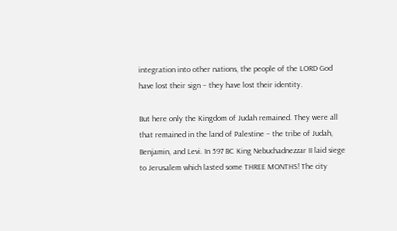integration into other nations, the people of the LORD God have lost their sign – they have lost their identity.

But here only the Kingdom of Judah remained. They were all that remained in the land of Palestine – the tribe of Judah, Benjamin, and Levi. In 597 BC King Nebuchadnezzar II laid siege to Jerusalem which lasted some THREE MONTHS! The city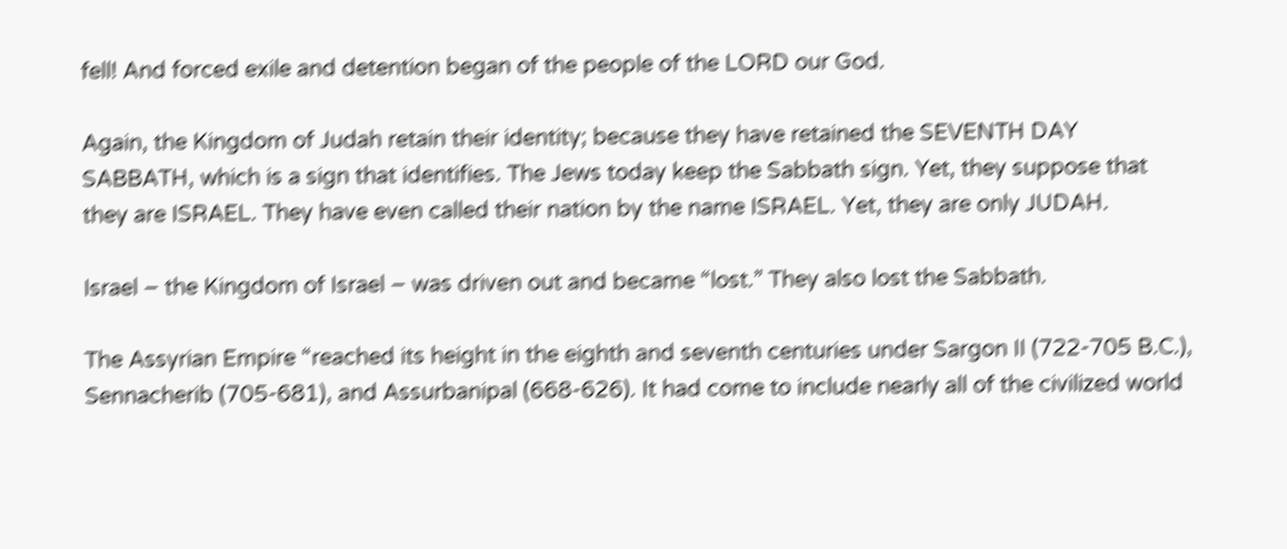fell! And forced exile and detention began of the people of the LORD our God.

Again, the Kingdom of Judah retain their identity; because they have retained the SEVENTH DAY SABBATH, which is a sign that identifies. The Jews today keep the Sabbath sign. Yet, they suppose that they are ISRAEL. They have even called their nation by the name ISRAEL. Yet, they are only JUDAH.

Israel – the Kingdom of Israel – was driven out and became “lost.” They also lost the Sabbath.

The Assyrian Empire “reached its height in the eighth and seventh centuries under Sargon II (722-705 B.C.), Sennacherib (705-681), and Assurbanipal (668-626). It had come to include nearly all of the civilized world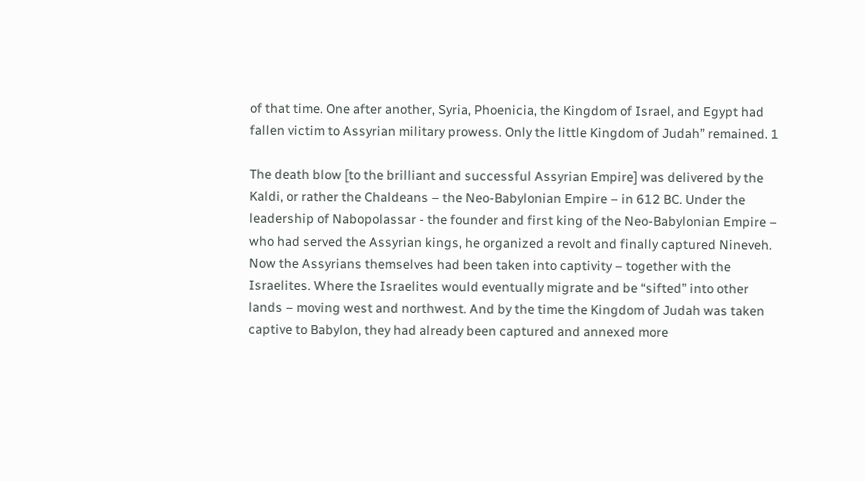of that time. One after another, Syria, Phoenicia, the Kingdom of Israel, and Egypt had fallen victim to Assyrian military prowess. Only the little Kingdom of Judah” remained. 1

The death blow [to the brilliant and successful Assyrian Empire] was delivered by the Kaldi, or rather the Chaldeans – the Neo-Babylonian Empire – in 612 BC. Under the leadership of Nabopolassar - the founder and first king of the Neo-Babylonian Empire – who had served the Assyrian kings, he organized a revolt and finally captured Nineveh. Now the Assyrians themselves had been taken into captivity – together with the Israelites. Where the Israelites would eventually migrate and be “sifted” into other lands – moving west and northwest. And by the time the Kingdom of Judah was taken captive to Babylon, they had already been captured and annexed more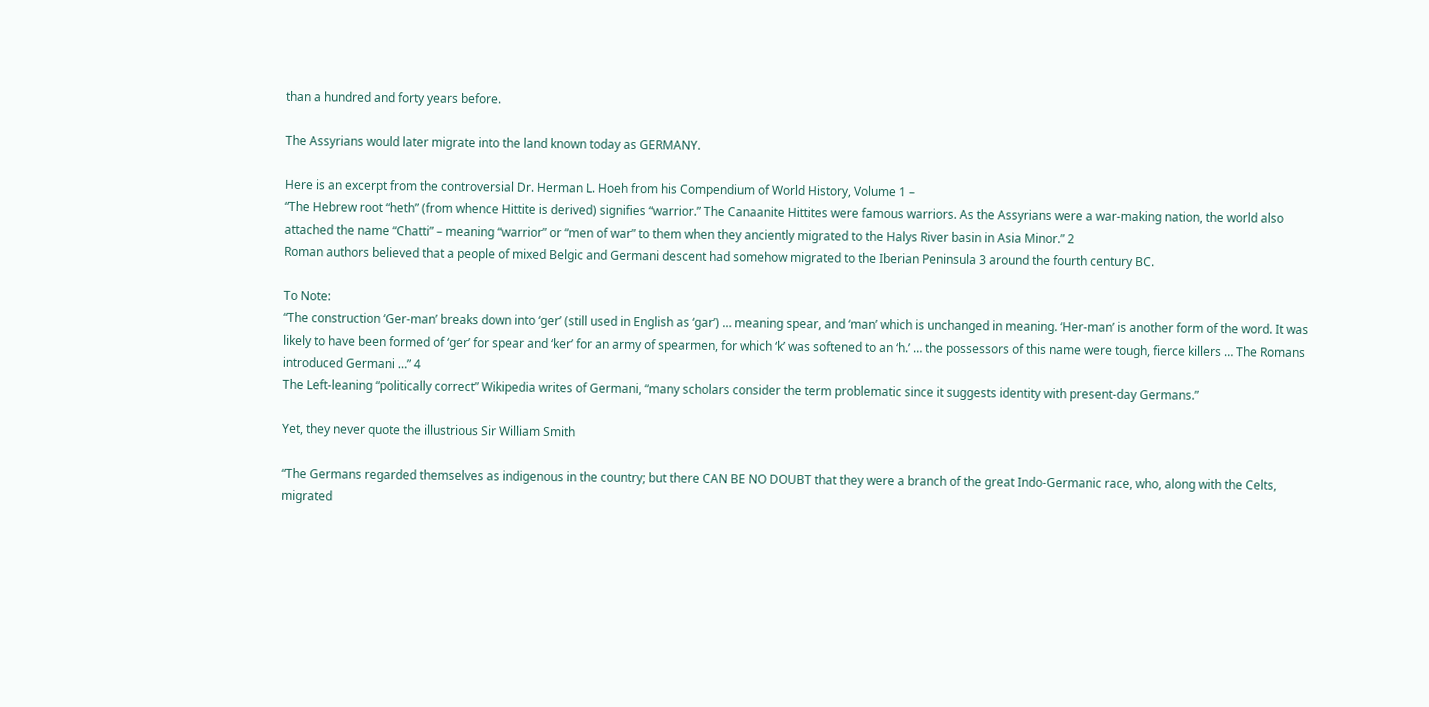than a hundred and forty years before.

The Assyrians would later migrate into the land known today as GERMANY.

Here is an excerpt from the controversial Dr. Herman L. Hoeh from his Compendium of World History, Volume 1 –
“The Hebrew root “heth” (from whence Hittite is derived) signifies “warrior.” The Canaanite Hittites were famous warriors. As the Assyrians were a war-making nation, the world also attached the name “Chatti” – meaning “warrior” or “men of war” to them when they anciently migrated to the Halys River basin in Asia Minor.” 2
Roman authors believed that a people of mixed Belgic and Germani descent had somehow migrated to the Iberian Peninsula 3 around the fourth century BC.

To Note:
“The construction ‘Ger-man’ breaks down into ‘ger’ (still used in English as ‘gar’) … meaning spear, and ‘man’ which is unchanged in meaning. ‘Her-man’ is another form of the word. It was likely to have been formed of ‘ger’ for spear and ‘ker’ for an army of spearmen, for which ‘k’ was softened to an ‘h.’ … the possessors of this name were tough, fierce killers … The Romans introduced Germani …” 4
The Left-leaning “politically correct” Wikipedia writes of Germani, “many scholars consider the term problematic since it suggests identity with present-day Germans.”

Yet, they never quote the illustrious Sir William Smith

“The Germans regarded themselves as indigenous in the country; but there CAN BE NO DOUBT that they were a branch of the great Indo-Germanic race, who, along with the Celts, migrated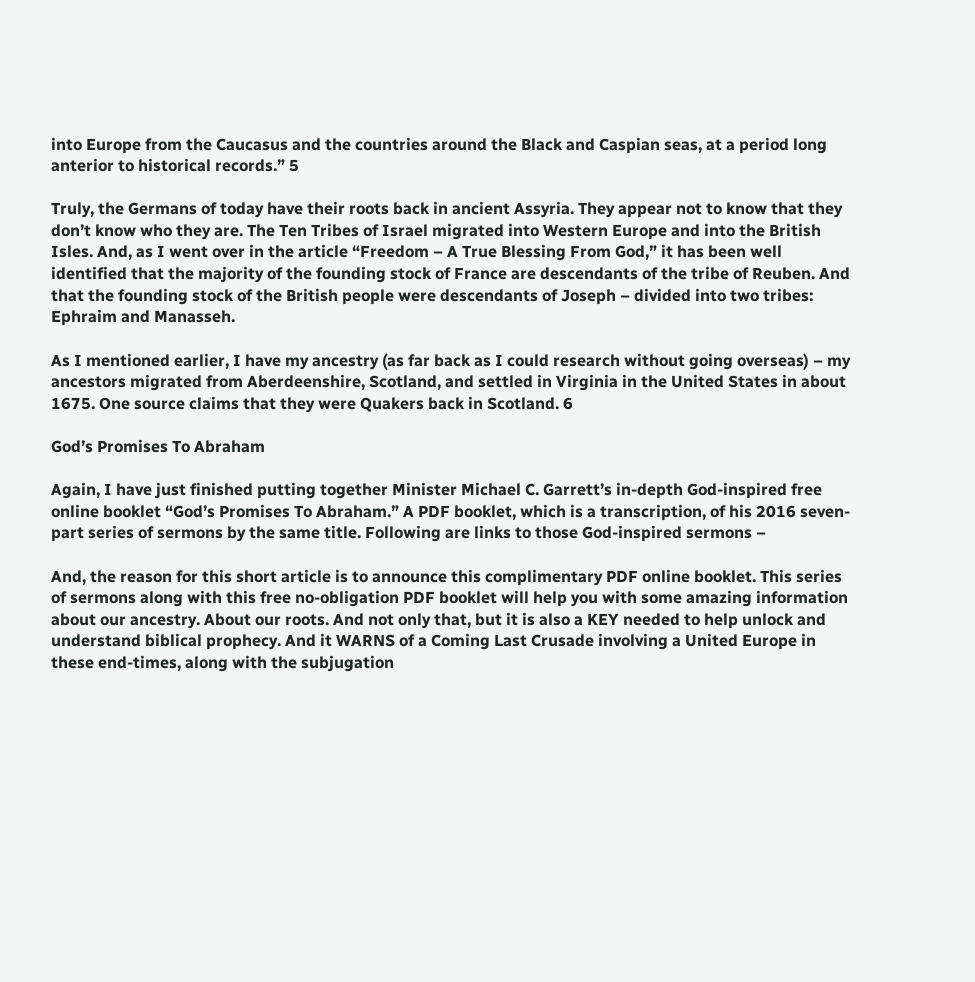into Europe from the Caucasus and the countries around the Black and Caspian seas, at a period long anterior to historical records.” 5

Truly, the Germans of today have their roots back in ancient Assyria. They appear not to know that they don’t know who they are. The Ten Tribes of Israel migrated into Western Europe and into the British Isles. And, as I went over in the article “Freedom – A True Blessing From God,” it has been well identified that the majority of the founding stock of France are descendants of the tribe of Reuben. And that the founding stock of the British people were descendants of Joseph – divided into two tribes: Ephraim and Manasseh.

As I mentioned earlier, I have my ancestry (as far back as I could research without going overseas) – my ancestors migrated from Aberdeenshire, Scotland, and settled in Virginia in the United States in about 1675. One source claims that they were Quakers back in Scotland. 6

God’s Promises To Abraham

Again, I have just finished putting together Minister Michael C. Garrett’s in-depth God-inspired free online booklet “God’s Promises To Abraham.” A PDF booklet, which is a transcription, of his 2016 seven-part series of sermons by the same title. Following are links to those God-inspired sermons –

And, the reason for this short article is to announce this complimentary PDF online booklet. This series of sermons along with this free no-obligation PDF booklet will help you with some amazing information about our ancestry. About our roots. And not only that, but it is also a KEY needed to help unlock and understand biblical prophecy. And it WARNS of a Coming Last Crusade involving a United Europe in these end-times, along with the subjugation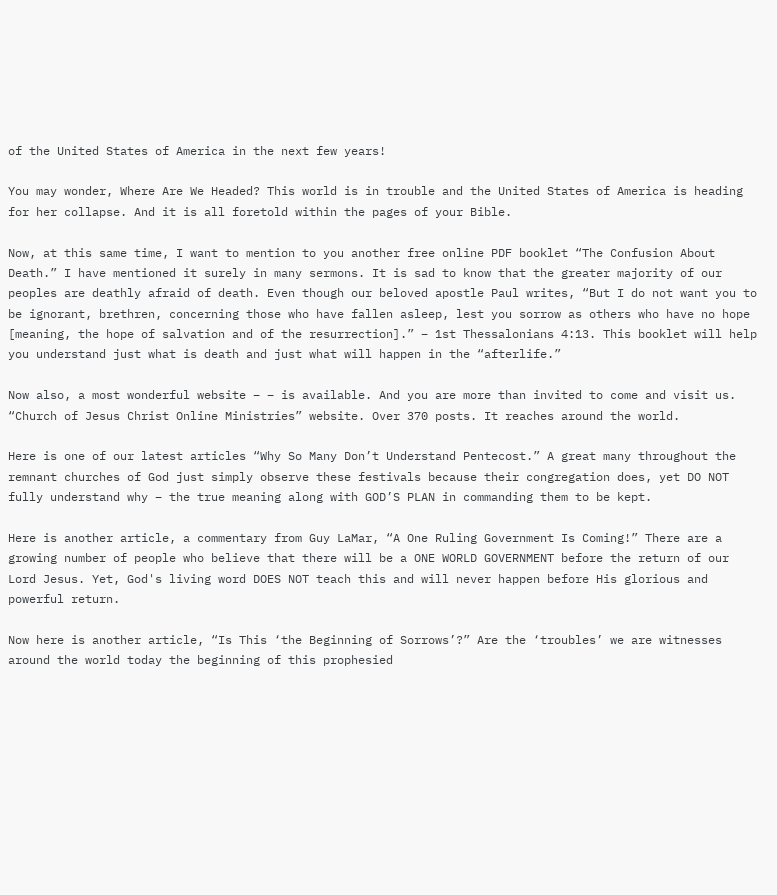of the United States of America in the next few years!

You may wonder, Where Are We Headed? This world is in trouble and the United States of America is heading for her collapse. And it is all foretold within the pages of your Bible.

Now, at this same time, I want to mention to you another free online PDF booklet “The Confusion About Death.” I have mentioned it surely in many sermons. It is sad to know that the greater majority of our peoples are deathly afraid of death. Even though our beloved apostle Paul writes, “But I do not want you to be ignorant, brethren, concerning those who have fallen asleep, lest you sorrow as others who have no hope [meaning, the hope of salvation and of the resurrection].” – 1st Thessalonians 4:13. This booklet will help you understand just what is death and just what will happen in the “afterlife.”

Now also, a most wonderful website – – is available. And you are more than invited to come and visit us. “Church of Jesus Christ Online Ministries” website. Over 370 posts. It reaches around the world.

Here is one of our latest articles “Why So Many Don’t Understand Pentecost.” A great many throughout the remnant churches of God just simply observe these festivals because their congregation does, yet DO NOT fully understand why – the true meaning along with GOD’S PLAN in commanding them to be kept.

Here is another article, a commentary from Guy LaMar, “A One Ruling Government Is Coming!” There are a growing number of people who believe that there will be a ONE WORLD GOVERNMENT before the return of our Lord Jesus. Yet, God's living word DOES NOT teach this and will never happen before His glorious and powerful return.

Now here is another article, “Is This ‘the Beginning of Sorrows’?” Are the ‘troubles’ we are witnesses around the world today the beginning of this prophesied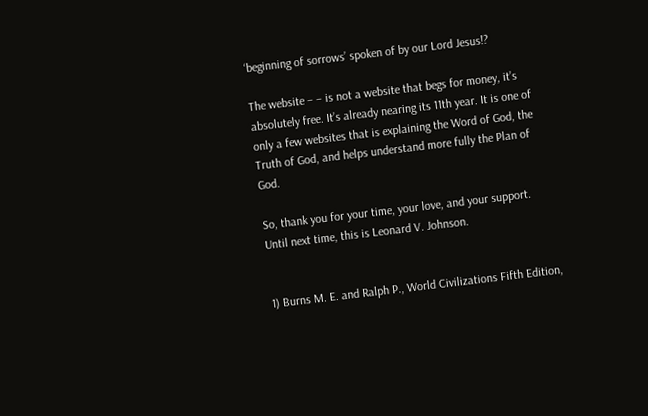‘beginning of sorrows’ spoken of by our Lord Jesus!?

The website – – is not a website that begs for money, it’s absolutely free. It’s already nearing its 11th year. It is one of only a few websites that is explaining the Word of God, the Truth of God, and helps understand more fully the Plan of God.

So, thank you for your time, your love, and your support. Until next time, this is Leonard V. Johnson.


1) Burns M. E. and Ralph P., World Civilizations Fifth Edition,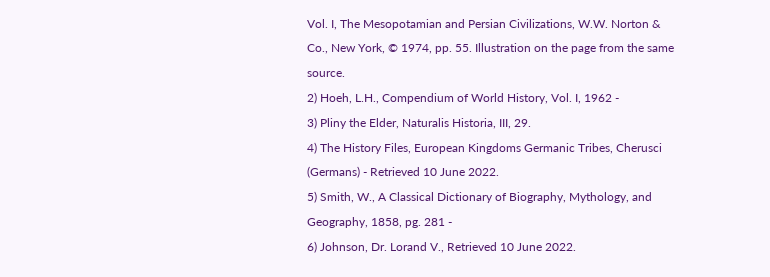Vol. I, The Mesopotamian and Persian Civilizations, W.W. Norton & Co., New York, © 1974, pp. 55. Illustration on the page from the same source.
2) Hoeh, L.H., Compendium of World History, Vol. I, 1962 -
3) Pliny the Elder, Naturalis Historia, III, 29.
4) The History Files, European Kingdoms Germanic Tribes, Cherusci (Germans) - Retrieved 10 June 2022.
5) Smith, W., A Classical Dictionary of Biography, Mythology, and Geography, 1858, pg. 281 -
6) Johnson, Dr. Lorand V., Retrieved 10 June 2022.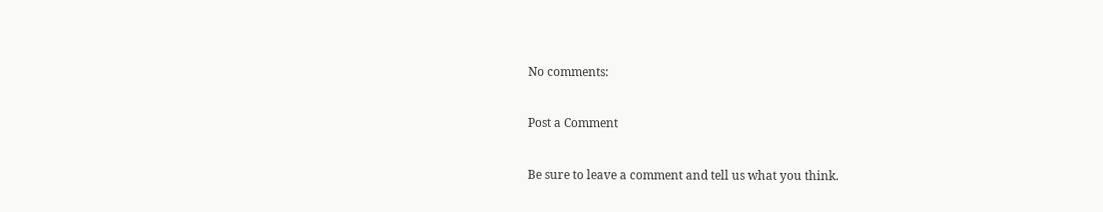No comments:

Post a Comment

Be sure to leave a comment and tell us what you think.